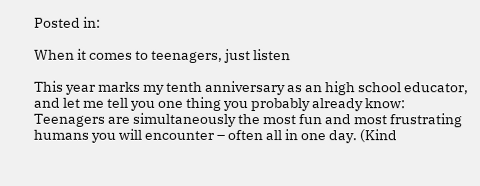Posted in:

When it comes to teenagers, just listen

This year marks my tenth anniversary as an high school educator, and let me tell you one thing you probably already know: Teenagers are simultaneously the most fun and most frustrating humans you will encounter – often all in one day. (Kind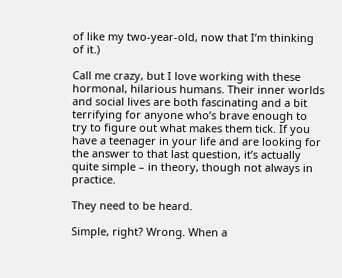of like my two-year-old, now that I’m thinking of it.)

Call me crazy, but I love working with these hormonal, hilarious humans. Their inner worlds and social lives are both fascinating and a bit terrifying for anyone who’s brave enough to try to figure out what makes them tick. If you have a teenager in your life and are looking for the answer to that last question, it’s actually quite simple – in theory, though not always in practice.

They need to be heard.

Simple, right? Wrong. When a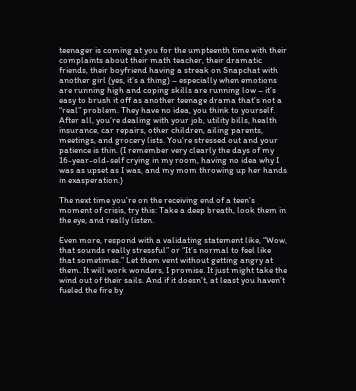teenager is coming at you for the umpteenth time with their complaints about their math teacher, their dramatic friends, their boyfriend having a streak on Snapchat with another girl (yes, it’s a thing) – especially when emotions are running high and coping skills are running low – it’s easy to brush it off as another teenage drama that’s not a “real” problem. They have no idea, you think to yourself. After all, you’re dealing with your job, utility bills, health insurance, car repairs, other children, ailing parents, meetings, and grocery lists. You’re stressed out and your patience is thin. (I remember very clearly the days of my 16-year-old-self crying in my room, having no idea why I was as upset as I was, and my mom throwing up her hands in exasperation.)

The next time you’re on the receiving end of a teen’s moment of crisis, try this: Take a deep breath, look them in the eye, and really listen.

Even more, respond with a validating statement like, “Wow, that sounds really stressful” or “It’s normal to feel like that sometimes.” Let them vent without getting angry at them. It will work wonders, I promise. It just might take the wind out of their sails. And if it doesn’t, at least you haven’t fueled the fire by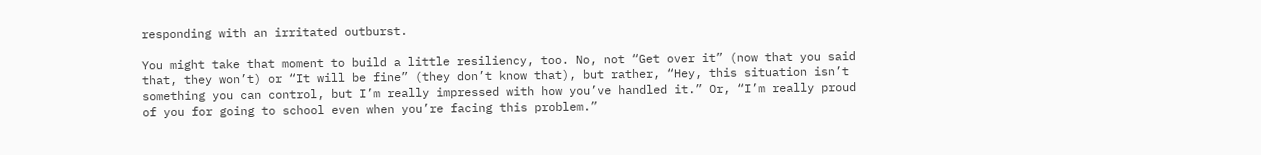responding with an irritated outburst.

You might take that moment to build a little resiliency, too. No, not “Get over it” (now that you said that, they won’t) or “It will be fine” (they don’t know that), but rather, “Hey, this situation isn’t something you can control, but I’m really impressed with how you’ve handled it.” Or, “I’m really proud of you for going to school even when you’re facing this problem.”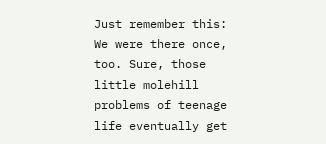Just remember this: We were there once, too. Sure, those little molehill problems of teenage life eventually get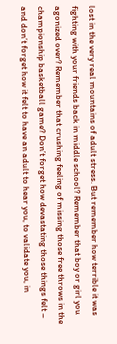lost in the very real mountains of adult stress. But remember how terrible it was fighting with your friends back in middle school? Remember that boy or girl you agonized over? Remember that crushing feeling of missing those free throws in the championship basketball game? Don’t forget how devastating those things felt – and don’t forget how it felt to have an adult to hear you, to validate you, in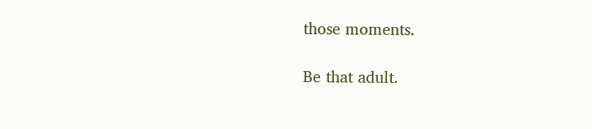those moments.

Be that adult.